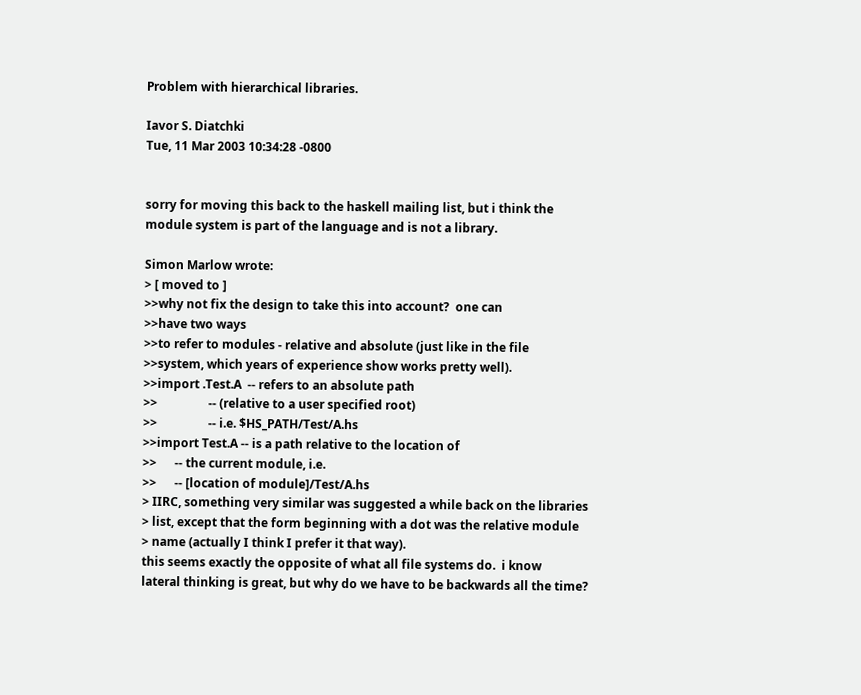Problem with hierarchical libraries.

Iavor S. Diatchki
Tue, 11 Mar 2003 10:34:28 -0800


sorry for moving this back to the haskell mailing list, but i think the
module system is part of the language and is not a library.

Simon Marlow wrote:
> [ moved to ]
>>why not fix the design to take this into account?  one can
>>have two ways
>>to refer to modules - relative and absolute (just like in the file
>>system, which years of experience show works pretty well).
>>import .Test.A  -- refers to an absolute path
>>                 -- (relative to a user specified root)
>>                 -- i.e. $HS_PATH/Test/A.hs
>>import Test.A -- is a path relative to the location of
>>      -- the current module, i.e.
>>      -- [location of module]/Test/A.hs
> IIRC, something very similar was suggested a while back on the libraries
> list, except that the form beginning with a dot was the relative module
> name (actually I think I prefer it that way).
this seems exactly the opposite of what all file systems do.  i know
lateral thinking is great, but why do we have to be backwards all the time?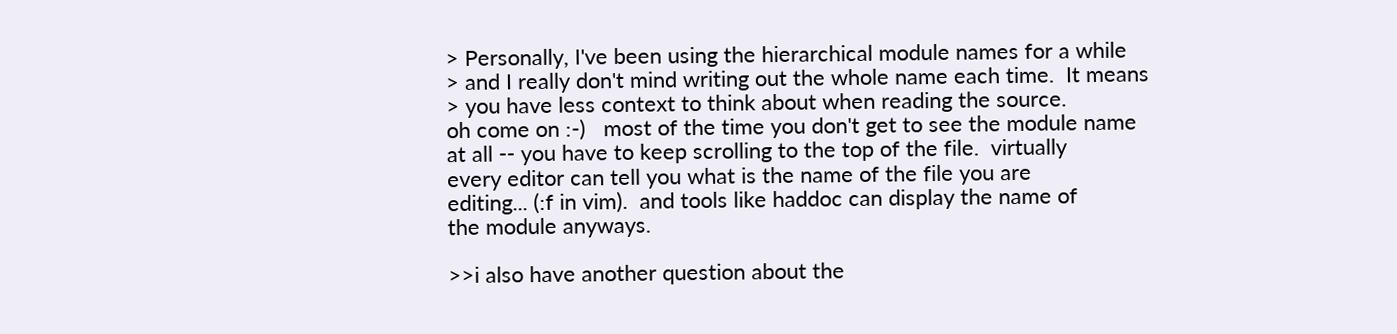> Personally, I've been using the hierarchical module names for a while
> and I really don't mind writing out the whole name each time.  It means
> you have less context to think about when reading the source.
oh come on :-)   most of the time you don't get to see the module name
at all -- you have to keep scrolling to the top of the file.  virtually
every editor can tell you what is the name of the file you are
editing... (:f in vim).  and tools like haddoc can display the name of
the module anyways.

>>i also have another question about the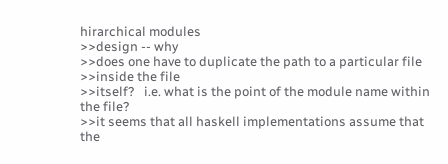hirarchical modules
>>design -- why
>>does one have to duplicate the path to a particular file
>>inside the file
>>itself?   i.e. what is the point of the module name within the file?
>>it seems that all haskell implementations assume that the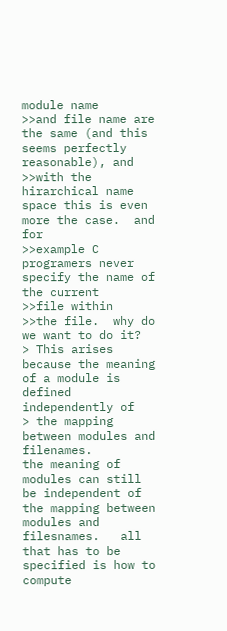module name
>>and file name are the same (and this seems perfectly reasonable), and
>>with the hirarchical name space this is even more the case.  and for
>>example C programers never specify the name of the current
>>file within
>>the file.  why do we want to do it?
> This arises because the meaning of a module is defined independently of
> the mapping between modules and filenames.
the meaning of modules can still be independent of the mapping between
modules and filesnames.   all that has to be specified is how to compute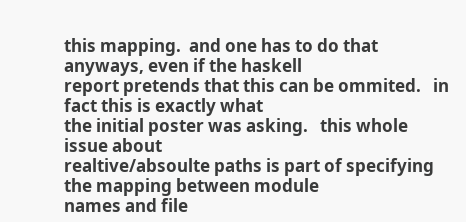this mapping.  and one has to do that anyways, even if the haskell
report pretends that this can be ommited.   in fact this is exactly what
the initial poster was asking.   this whole issue about
realtive/absoulte paths is part of specifying the mapping between module
names and file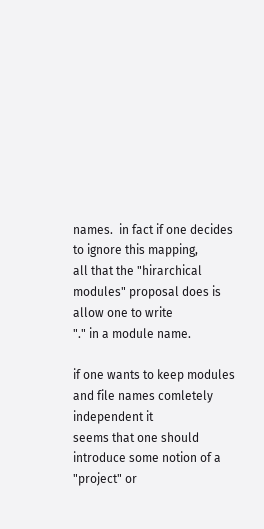names.  in fact if one decides to ignore this mapping,
all that the "hirarchical modules" proposal does is allow one to write
"." in a module name.

if one wants to keep modules and file names comletely independent it
seems that one should introduce some notion of a "project" or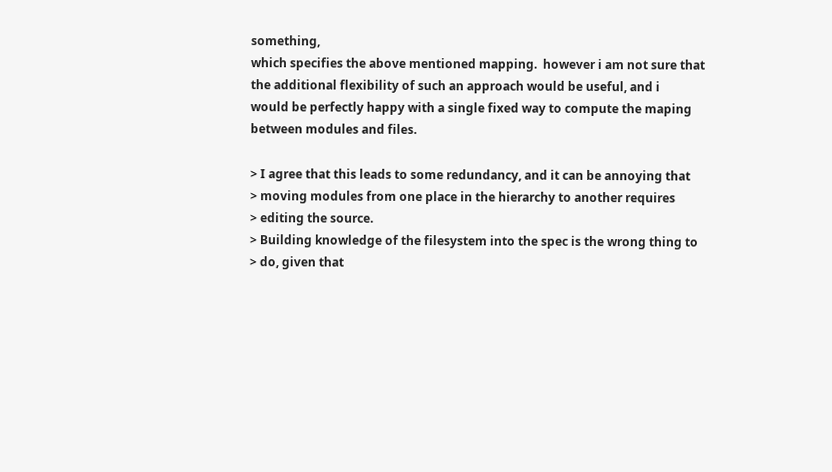something,
which specifies the above mentioned mapping.  however i am not sure that
the additional flexibility of such an approach would be useful, and i
would be perfectly happy with a single fixed way to compute the maping
between modules and files.

> I agree that this leads to some redundancy, and it can be annoying that
> moving modules from one place in the hierarchy to another requires
> editing the source.
> Building knowledge of the filesystem into the spec is the wrong thing to
> do, given that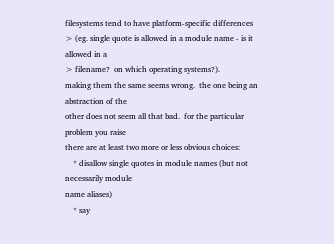filesystems tend to have platform-specific differences
> (eg. single quote is allowed in a module name - is it allowed in a
> filename?  on which operating systems?).
making them the same seems wrong.  the one being an abstraction of the
other does not seem all that bad.  for the particular problem you raise
there are at least two more or less obvious choices:
    * disallow single quotes in module names (but not necessarily module
name aliases)
    * say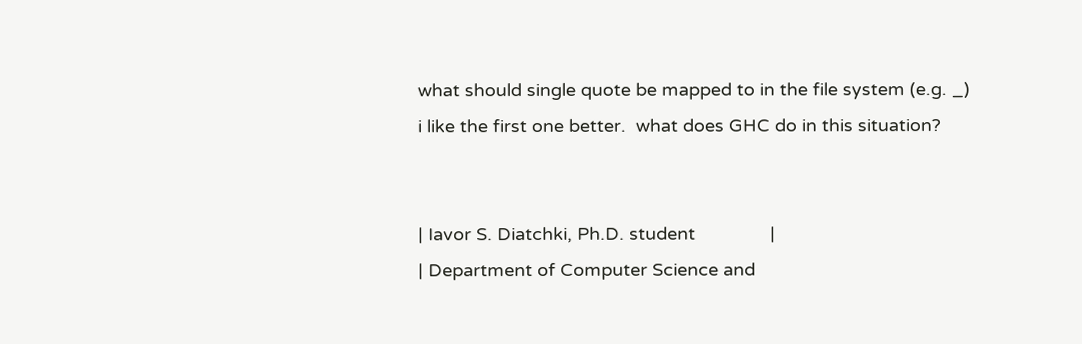what should single quote be mapped to in the file system (e.g. _)
i like the first one better.  what does GHC do in this situation?


| Iavor S. Diatchki, Ph.D. student               |
| Department of Computer Science and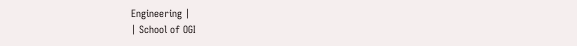Engineering |
| School of OGI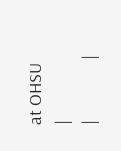at OHSU                          |
|               |